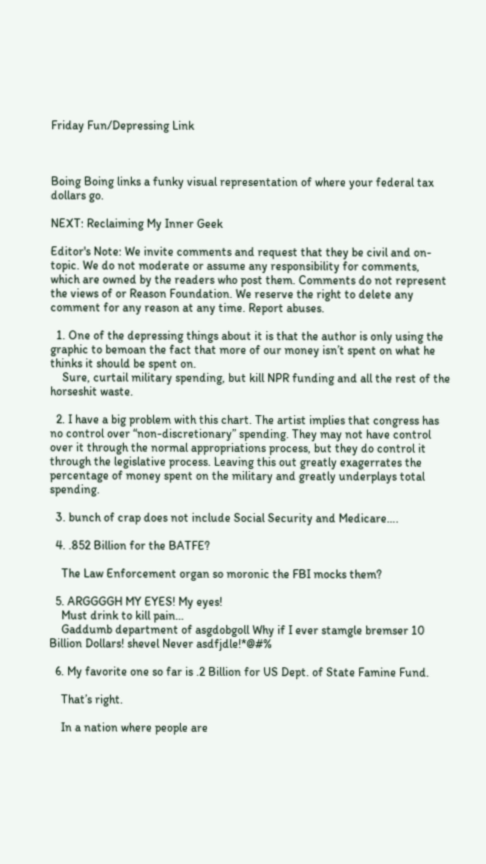Friday Fun/Depressing Link



Boing Boing links a funky visual representation of where your federal tax dollars go.

NEXT: Reclaiming My Inner Geek

Editor's Note: We invite comments and request that they be civil and on-topic. We do not moderate or assume any responsibility for comments, which are owned by the readers who post them. Comments do not represent the views of or Reason Foundation. We reserve the right to delete any comment for any reason at any time. Report abuses.

  1. One of the depressing things about it is that the author is only using the graphic to bemoan the fact that more of our money isn’t spent on what he thinks it should be spent on.
    Sure, curtail military spending, but kill NPR funding and all the rest of the horseshit waste.

  2. I have a big problem with this chart. The artist implies that congress has no control over “non-discretionary” spending. They may not have control over it through the normal appropriations process, but they do control it through the legislative process. Leaving this out greatly exagerrates the percentage of money spent on the military and greatly underplays total spending.

  3. bunch of crap does not include Social Security and Medicare….

  4. .852 Billion for the BATFE?

    The Law Enforcement organ so moronic the FBI mocks them?

  5. ARGGGGH MY EYES! My eyes!
    Must drink to kill pain…
    Gaddumb department of asgdobgoll Why if I ever stamgle bremser 10 Billion Dollars! shevel Never asdfjdle!*@#%

  6. My favorite one so far is .2 Billion for US Dept. of State Famine Fund.

    That’s right.

    In a nation where people are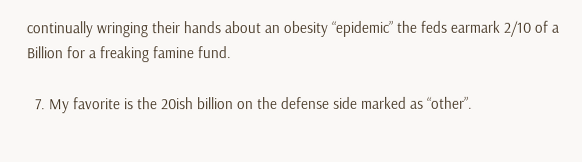continually wringing their hands about an obesity “epidemic” the feds earmark 2/10 of a Billion for a freaking famine fund.

  7. My favorite is the 20ish billion on the defense side marked as “other”.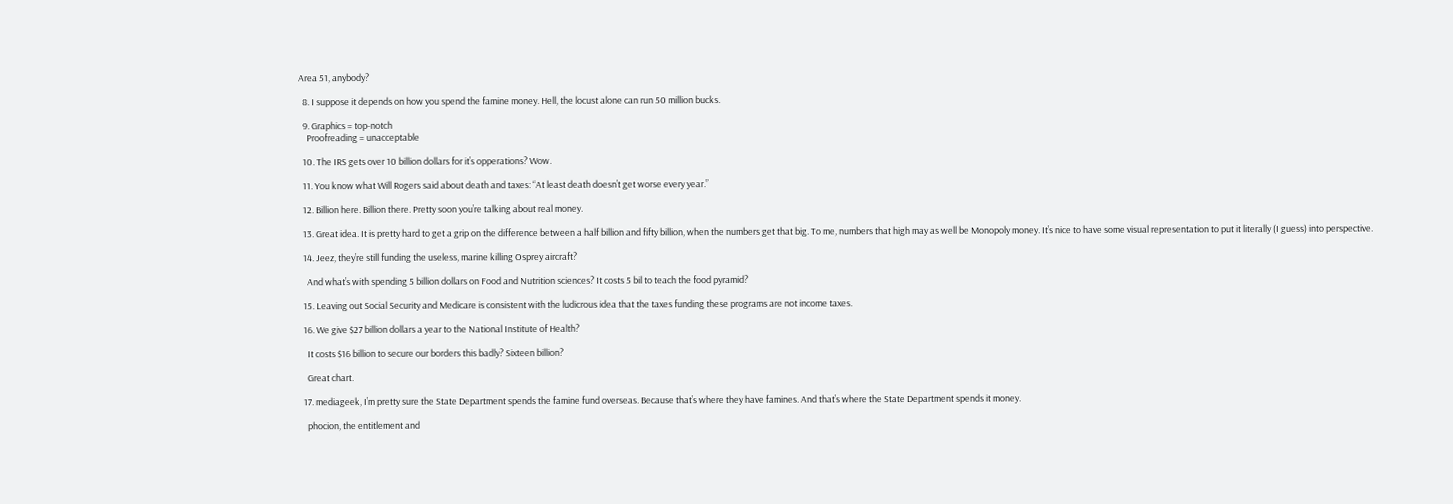Area 51, anybody?

  8. I suppose it depends on how you spend the famine money. Hell, the locust alone can run 50 million bucks.

  9. Graphics = top-notch
    Proofreading = unacceptable

  10. The IRS gets over 10 billion dollars for it’s opperations? Wow.

  11. You know what Will Rogers said about death and taxes: “At least death doesn’t get worse every year.”

  12. Billion here. Billion there. Pretty soon you’re talking about real money.

  13. Great idea. It is pretty hard to get a grip on the difference between a half billion and fifty billion, when the numbers get that big. To me, numbers that high may as well be Monopoly money. It’s nice to have some visual representation to put it literally (I guess) into perspective.

  14. Jeez, they’re still funding the useless, marine killing Osprey aircraft?

    And what’s with spending 5 billion dollars on Food and Nutrition sciences? It costs 5 bil to teach the food pyramid?

  15. Leaving out Social Security and Medicare is consistent with the ludicrous idea that the taxes funding these programs are not income taxes.

  16. We give $27 billion dollars a year to the National Institute of Health?

    It costs $16 billion to secure our borders this badly? Sixteen billion?

    Great chart.

  17. mediageek, I’m pretty sure the State Department spends the famine fund overseas. Because that’s where they have famines. And that’s where the State Department spends it money.

    phocion, the entitlement and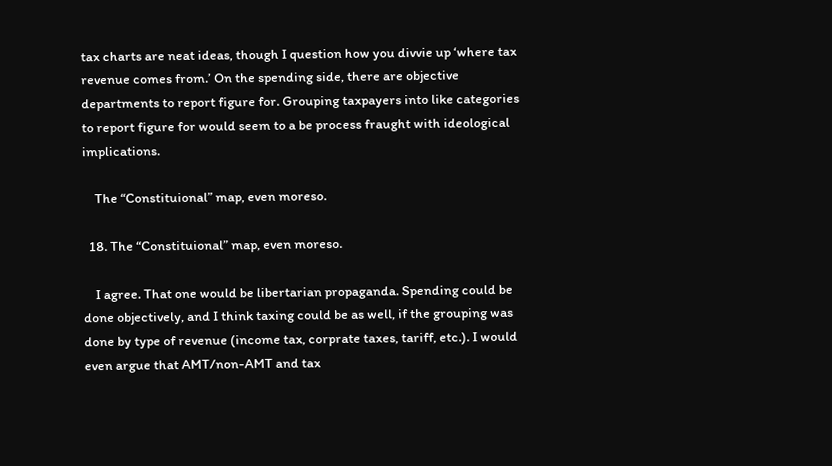tax charts are neat ideas, though I question how you divvie up ‘where tax revenue comes from.’ On the spending side, there are objective departments to report figure for. Grouping taxpayers into like categories to report figure for would seem to a be process fraught with ideological implications.

    The “Constituional” map, even moreso.

  18. The “Constituional” map, even moreso.

    I agree. That one would be libertarian propaganda. Spending could be done objectively, and I think taxing could be as well, if the grouping was done by type of revenue (income tax, corprate taxes, tariff, etc.). I would even argue that AMT/non-AMT and tax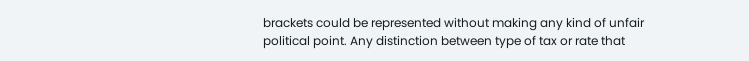brackets could be represented without making any kind of unfair political point. Any distinction between type of tax or rate that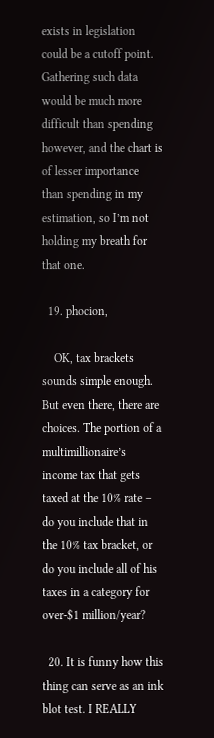exists in legislation could be a cutoff point. Gathering such data would be much more difficult than spending however, and the chart is of lesser importance than spending in my estimation, so I’m not holding my breath for that one.

  19. phocion,

    OK, tax brackets sounds simple enough. But even there, there are choices. The portion of a multimillionaire’s income tax that gets taxed at the 10% rate – do you include that in the 10% tax bracket, or do you include all of his taxes in a category for over-$1 million/year?

  20. It is funny how this thing can serve as an ink blot test. I REALLY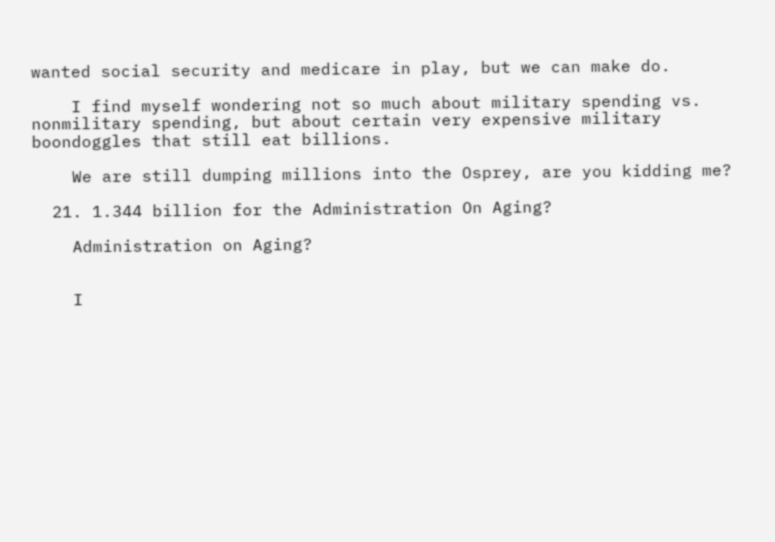wanted social security and medicare in play, but we can make do.

    I find myself wondering not so much about military spending vs. nonmilitary spending, but about certain very expensive military boondoggles that still eat billions.

    We are still dumping millions into the Osprey, are you kidding me?

  21. 1.344 billion for the Administration On Aging?

    Administration on Aging?


    I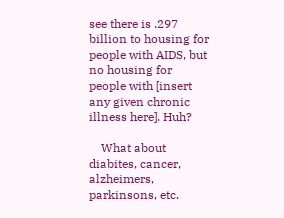see there is .297 billion to housing for people with AIDS, but no housing for people with [insert any given chronic illness here]. Huh?

    What about diabites, cancer, alzheimers, parkinsons, etc.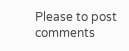Please to post comments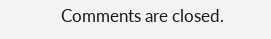Comments are closed.